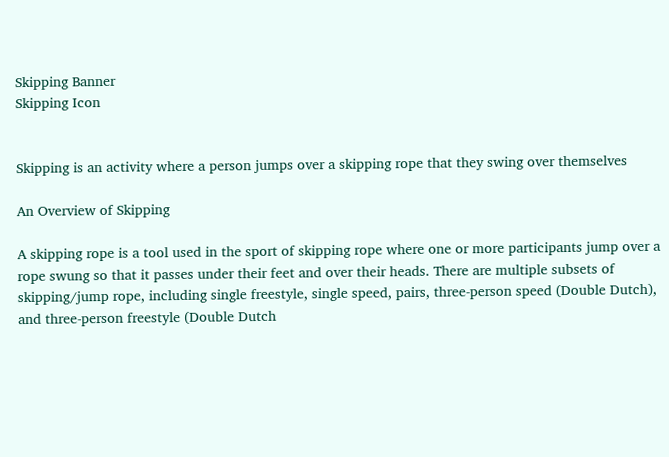Skipping Banner
Skipping Icon


Skipping is an activity where a person jumps over a skipping rope that they swing over themselves

An Overview of Skipping

A skipping rope is a tool used in the sport of skipping rope where one or more participants jump over a rope swung so that it passes under their feet and over their heads. There are multiple subsets of skipping/jump rope, including single freestyle, single speed, pairs, three-person speed (Double Dutch), and three-person freestyle (Double Dutch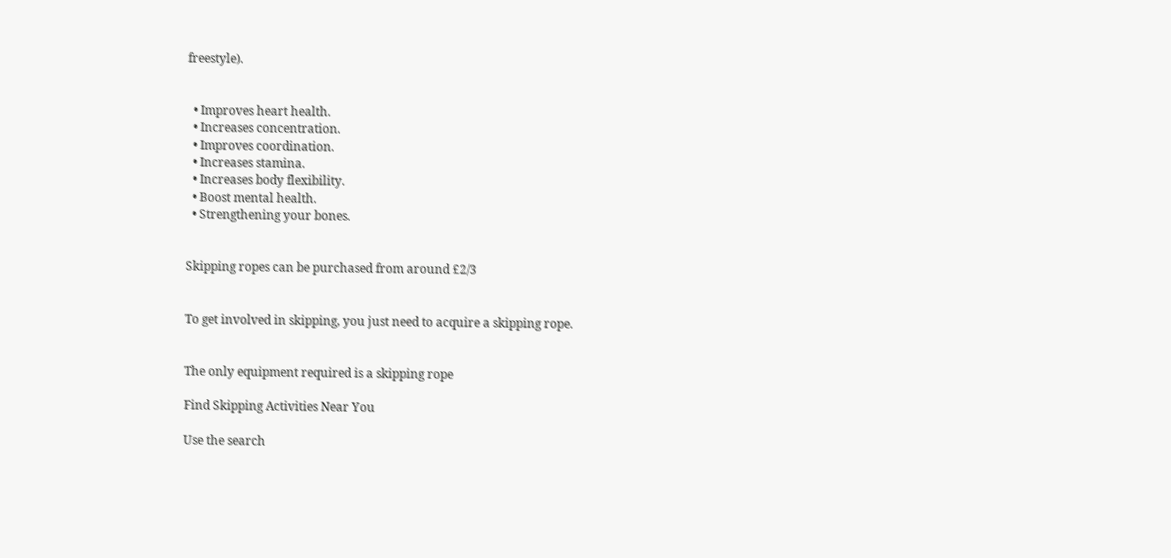freestyle).


  • Improves heart health.
  • Increases concentration.
  • Improves coordination.
  • Increases stamina.
  • Increases body flexibility.
  • Boost mental health.
  • Strengthening your bones.


Skipping ropes can be purchased from around £2/3


To get involved in skipping, you just need to acquire a skipping rope.


The only equipment required is a skipping rope

Find Skipping Activities Near You

Use the search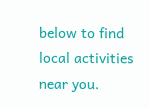below to find local activities near you.